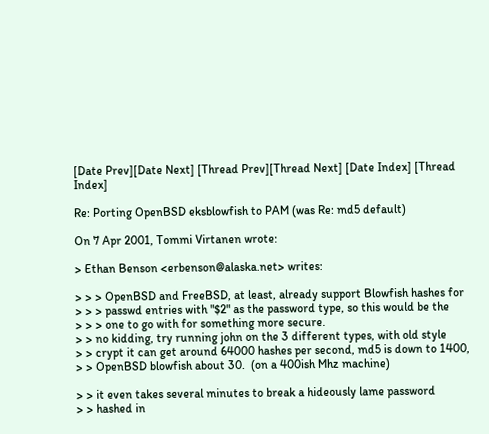[Date Prev][Date Next] [Thread Prev][Thread Next] [Date Index] [Thread Index]

Re: Porting OpenBSD eksblowfish to PAM (was Re: md5 default)

On 7 Apr 2001, Tommi Virtanen wrote:

> Ethan Benson <erbenson@alaska.net> writes:

> > > OpenBSD and FreeBSD, at least, already support Blowfish hashes for
> > > passwd entries with "$2" as the password type, so this would be the
> > > one to go with for something more secure.
> > no kidding, try running john on the 3 different types, with old style
> > crypt it can get around 64000 hashes per second, md5 is down to 1400,
> > OpenBSD blowfish about 30.  (on a 400ish Mhz machine)

> > it even takes several minutes to break a hideously lame password
> > hashed in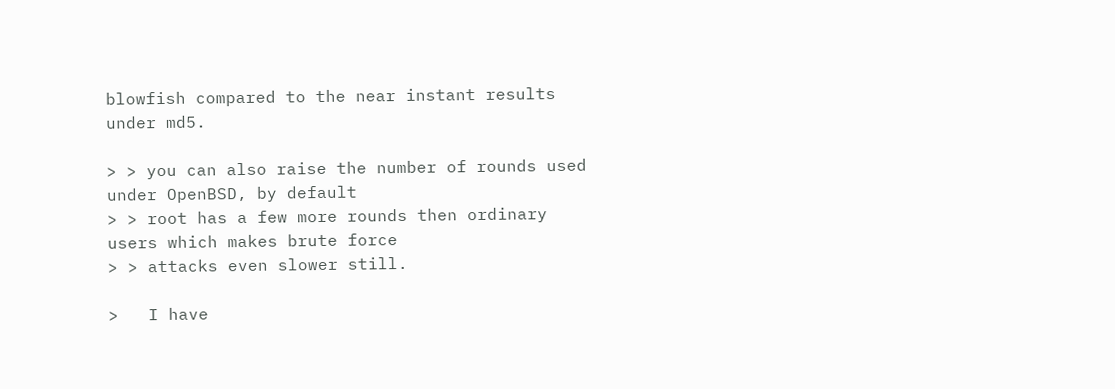blowfish compared to the near instant results under md5.

> > you can also raise the number of rounds used under OpenBSD, by default
> > root has a few more rounds then ordinary users which makes brute force
> > attacks even slower still.

>   I have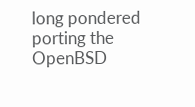long pondered porting the OpenBSD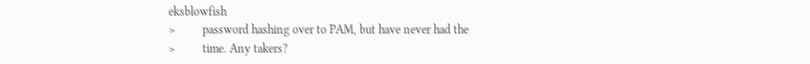eksblowfish
>         password hashing over to PAM, but have never had the
>         time. Any takers?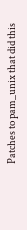Patches to pam_unix that did this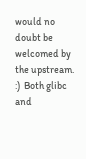would no doubt be welcomed by the upstream.
:)  Both glibc and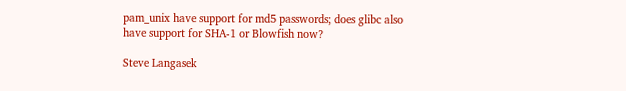pam_unix have support for md5 passwords; does glibc also
have support for SHA-1 or Blowfish now?

Steve Langasek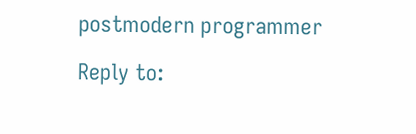postmodern programmer

Reply to: